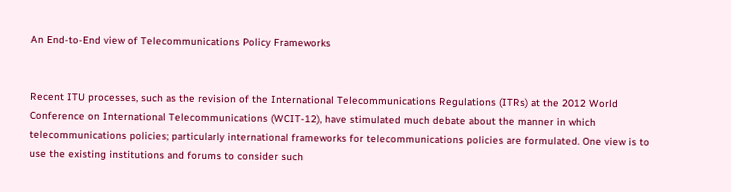An End-to-End view of Telecommunications Policy Frameworks


Recent ITU processes, such as the revision of the International Telecommunications Regulations (ITRs) at the 2012 World Conference on International Telecommunications (WCIT-12), have stimulated much debate about the manner in which telecommunications policies; particularly international frameworks for telecommunications policies are formulated. One view is to use the existing institutions and forums to consider such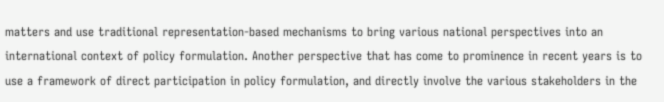matters and use traditional representation-based mechanisms to bring various national perspectives into an international context of policy formulation. Another perspective that has come to prominence in recent years is to use a framework of direct participation in policy formulation, and directly involve the various stakeholders in the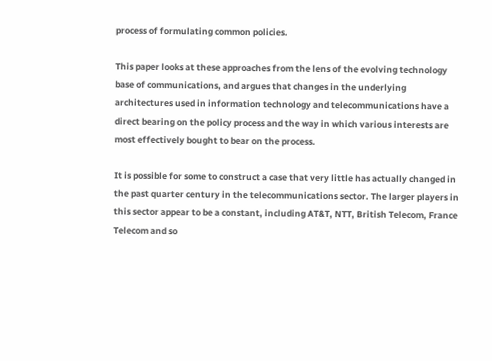process of formulating common policies.

This paper looks at these approaches from the lens of the evolving technology base of communications, and argues that changes in the underlying architectures used in information technology and telecommunications have a direct bearing on the policy process and the way in which various interests are most effectively bought to bear on the process.

It is possible for some to construct a case that very little has actually changed in the past quarter century in the telecommunications sector. The larger players in this sector appear to be a constant, including AT&T, NTT, British Telecom, France Telecom and so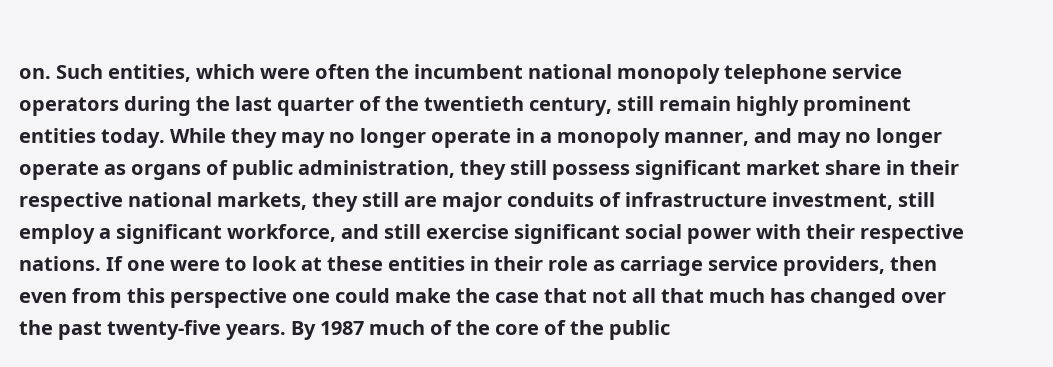on. Such entities, which were often the incumbent national monopoly telephone service operators during the last quarter of the twentieth century, still remain highly prominent entities today. While they may no longer operate in a monopoly manner, and may no longer operate as organs of public administration, they still possess significant market share in their respective national markets, they still are major conduits of infrastructure investment, still employ a significant workforce, and still exercise significant social power with their respective nations. If one were to look at these entities in their role as carriage service providers, then even from this perspective one could make the case that not all that much has changed over the past twenty-five years. By 1987 much of the core of the public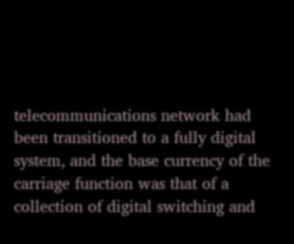telecommunications network had been transitioned to a fully digital system, and the base currency of the carriage function was that of a collection of digital switching and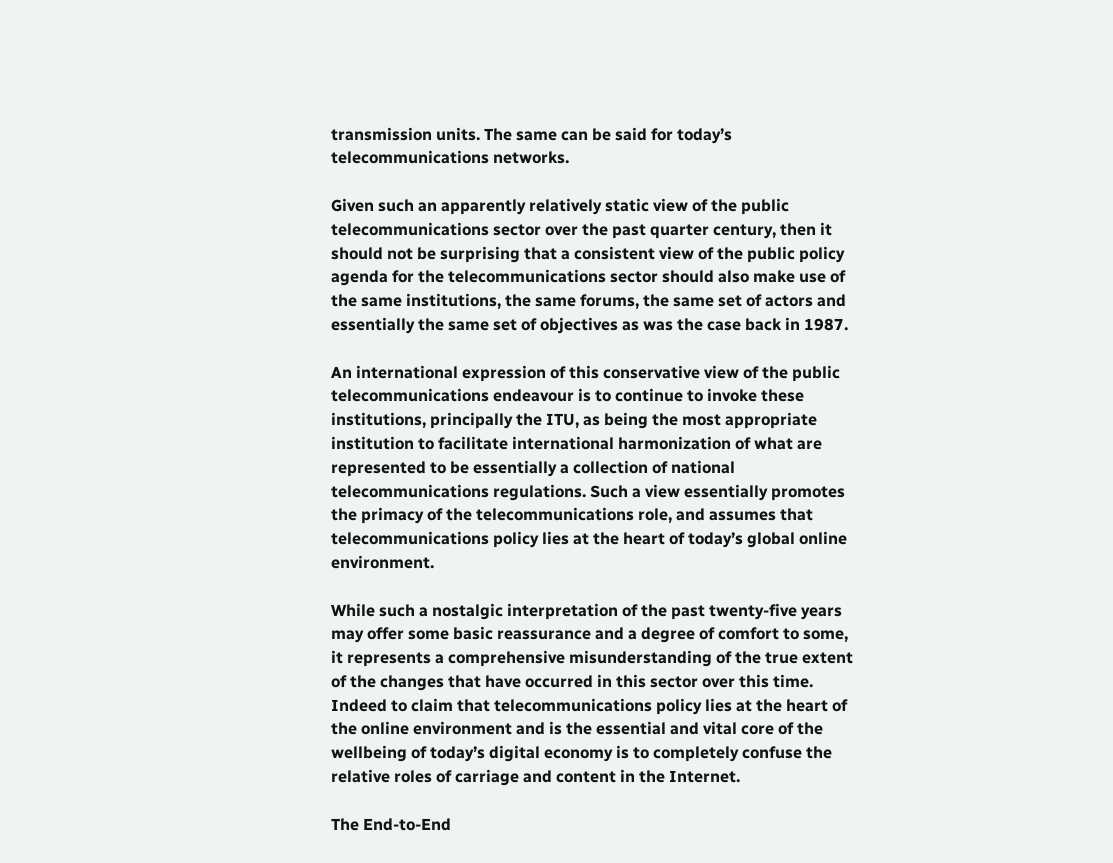transmission units. The same can be said for today’s telecommunications networks.

Given such an apparently relatively static view of the public telecommunications sector over the past quarter century, then it should not be surprising that a consistent view of the public policy agenda for the telecommunications sector should also make use of the same institutions, the same forums, the same set of actors and essentially the same set of objectives as was the case back in 1987.

An international expression of this conservative view of the public telecommunications endeavour is to continue to invoke these institutions, principally the ITU, as being the most appropriate institution to facilitate international harmonization of what are represented to be essentially a collection of national telecommunications regulations. Such a view essentially promotes the primacy of the telecommunications role, and assumes that telecommunications policy lies at the heart of today’s global online environment.

While such a nostalgic interpretation of the past twenty-five years may offer some basic reassurance and a degree of comfort to some, it represents a comprehensive misunderstanding of the true extent of the changes that have occurred in this sector over this time. Indeed to claim that telecommunications policy lies at the heart of the online environment and is the essential and vital core of the wellbeing of today’s digital economy is to completely confuse the relative roles of carriage and content in the Internet.

The End-to-End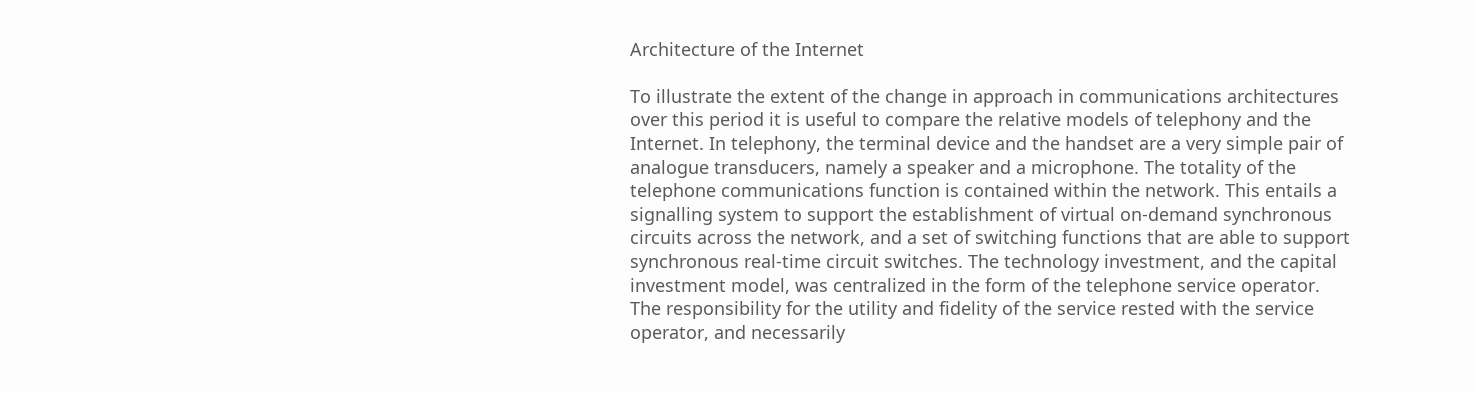Architecture of the Internet

To illustrate the extent of the change in approach in communications architectures over this period it is useful to compare the relative models of telephony and the Internet. In telephony, the terminal device and the handset are a very simple pair of analogue transducers, namely a speaker and a microphone. The totality of the telephone communications function is contained within the network. This entails a signalling system to support the establishment of virtual on-demand synchronous circuits across the network, and a set of switching functions that are able to support synchronous real-time circuit switches. The technology investment, and the capital investment model, was centralized in the form of the telephone service operator. The responsibility for the utility and fidelity of the service rested with the service operator, and necessarily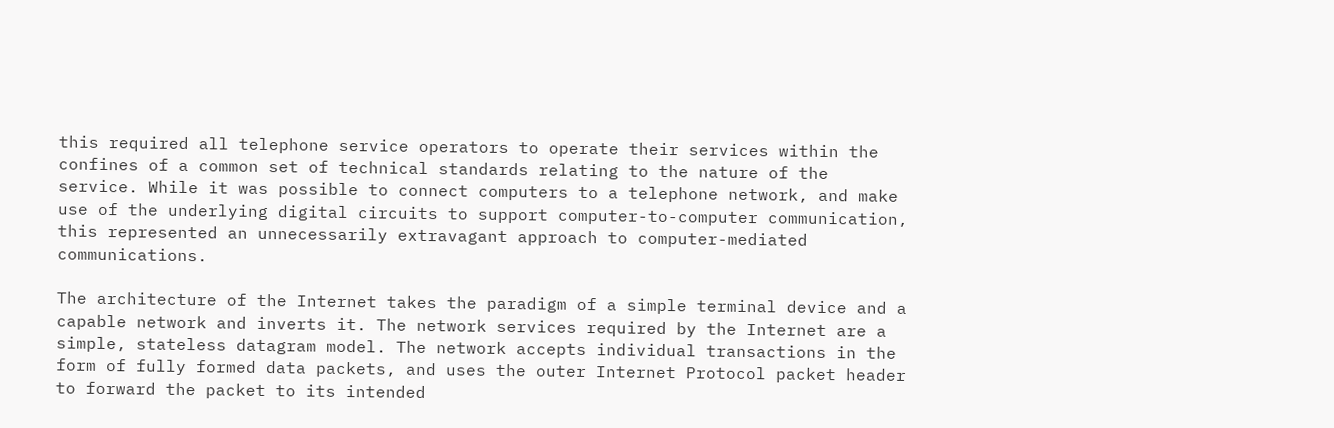this required all telephone service operators to operate their services within the confines of a common set of technical standards relating to the nature of the service. While it was possible to connect computers to a telephone network, and make use of the underlying digital circuits to support computer-to-computer communication, this represented an unnecessarily extravagant approach to computer-mediated communications.

The architecture of the Internet takes the paradigm of a simple terminal device and a capable network and inverts it. The network services required by the Internet are a simple, stateless datagram model. The network accepts individual transactions in the form of fully formed data packets, and uses the outer Internet Protocol packet header to forward the packet to its intended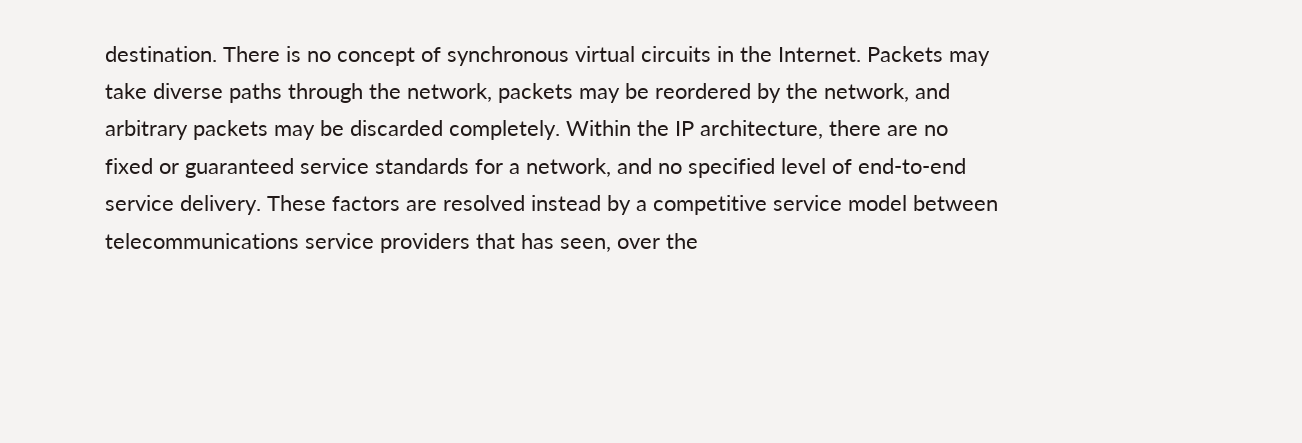destination. There is no concept of synchronous virtual circuits in the Internet. Packets may take diverse paths through the network, packets may be reordered by the network, and arbitrary packets may be discarded completely. Within the IP architecture, there are no fixed or guaranteed service standards for a network, and no specified level of end-to-end service delivery. These factors are resolved instead by a competitive service model between telecommunications service providers that has seen, over the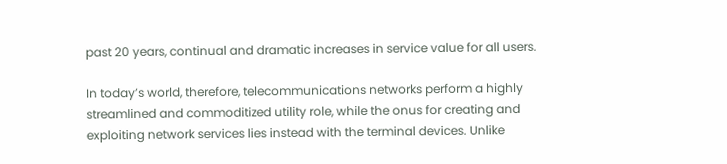past 20 years, continual and dramatic increases in service value for all users.

In today’s world, therefore, telecommunications networks perform a highly streamlined and commoditized utility role, while the onus for creating and exploiting network services lies instead with the terminal devices. Unlike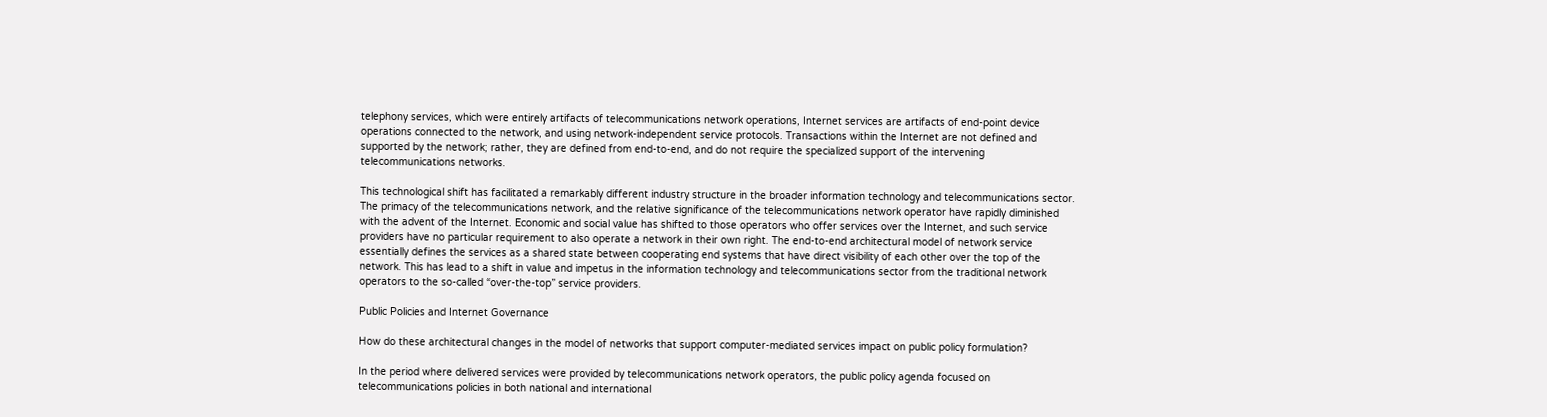telephony services, which were entirely artifacts of telecommunications network operations, Internet services are artifacts of end-point device operations connected to the network, and using network-independent service protocols. Transactions within the Internet are not defined and supported by the network; rather, they are defined from end-to-end, and do not require the specialized support of the intervening telecommunications networks.

This technological shift has facilitated a remarkably different industry structure in the broader information technology and telecommunications sector. The primacy of the telecommunications network, and the relative significance of the telecommunications network operator have rapidly diminished with the advent of the Internet. Economic and social value has shifted to those operators who offer services over the Internet, and such service providers have no particular requirement to also operate a network in their own right. The end-to-end architectural model of network service essentially defines the services as a shared state between cooperating end systems that have direct visibility of each other over the top of the network. This has lead to a shift in value and impetus in the information technology and telecommunications sector from the traditional network operators to the so-called “over-the-top” service providers.

Public Policies and Internet Governance

How do these architectural changes in the model of networks that support computer-mediated services impact on public policy formulation?

In the period where delivered services were provided by telecommunications network operators, the public policy agenda focused on telecommunications policies in both national and international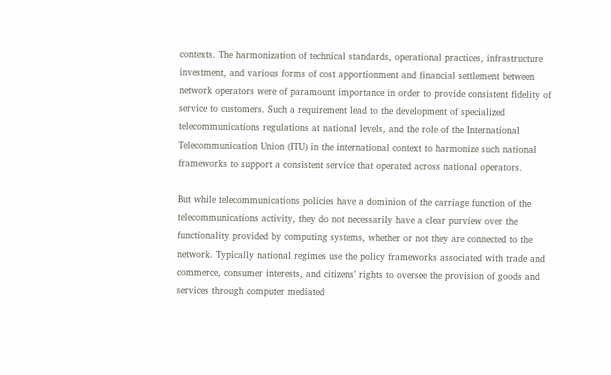contexts. The harmonization of technical standards, operational practices, infrastructure investment, and various forms of cost apportionment and financial settlement between network operators were of paramount importance in order to provide consistent fidelity of service to customers. Such a requirement lead to the development of specialized telecommunications regulations at national levels, and the role of the International Telecommunication Union (ITU) in the international context to harmonize such national frameworks to support a consistent service that operated across national operators.

But while telecommunications policies have a dominion of the carriage function of the telecommunications activity, they do not necessarily have a clear purview over the functionality provided by computing systems, whether or not they are connected to the network. Typically national regimes use the policy frameworks associated with trade and commerce, consumer interests, and citizens’ rights to oversee the provision of goods and services through computer mediated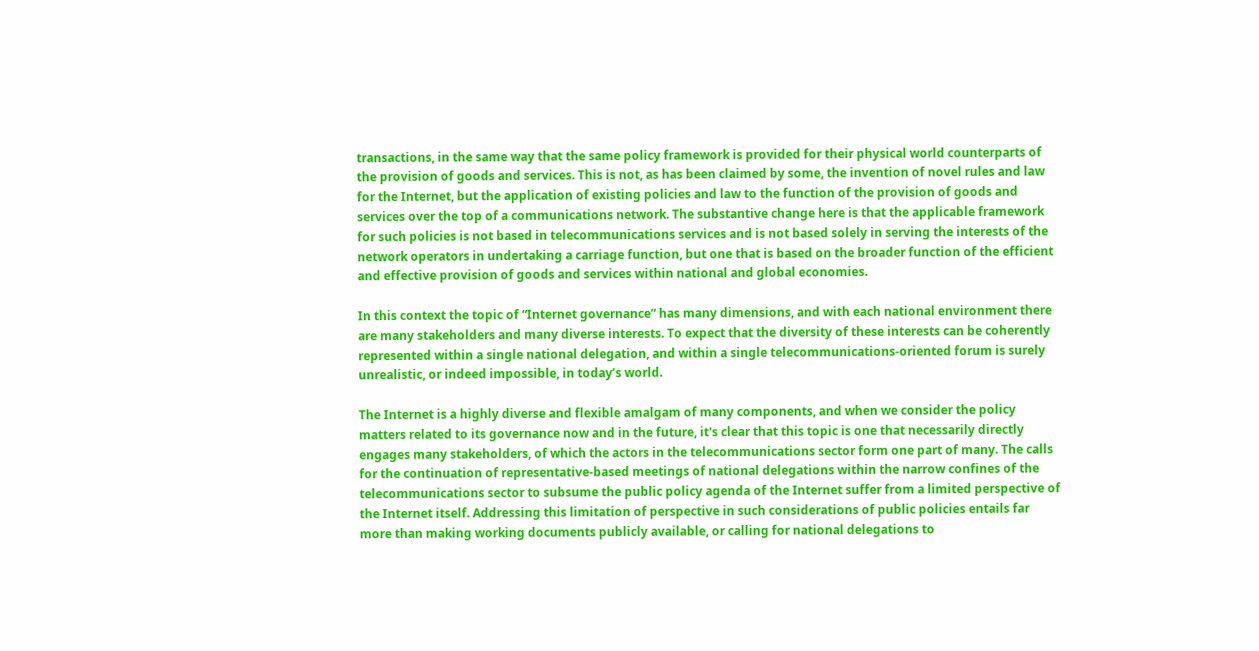transactions, in the same way that the same policy framework is provided for their physical world counterparts of the provision of goods and services. This is not, as has been claimed by some, the invention of novel rules and law for the Internet, but the application of existing policies and law to the function of the provision of goods and services over the top of a communications network. The substantive change here is that the applicable framework for such policies is not based in telecommunications services and is not based solely in serving the interests of the network operators in undertaking a carriage function, but one that is based on the broader function of the efficient and effective provision of goods and services within national and global economies.

In this context the topic of “Internet governance” has many dimensions, and with each national environment there are many stakeholders and many diverse interests. To expect that the diversity of these interests can be coherently represented within a single national delegation, and within a single telecommunications-oriented forum is surely unrealistic, or indeed impossible, in today’s world.

The Internet is a highly diverse and flexible amalgam of many components, and when we consider the policy matters related to its governance now and in the future, it's clear that this topic is one that necessarily directly engages many stakeholders, of which the actors in the telecommunications sector form one part of many. The calls for the continuation of representative-based meetings of national delegations within the narrow confines of the telecommunications sector to subsume the public policy agenda of the Internet suffer from a limited perspective of the Internet itself. Addressing this limitation of perspective in such considerations of public policies entails far more than making working documents publicly available, or calling for national delegations to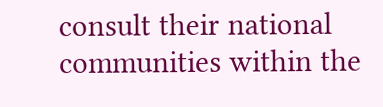consult their national communities within the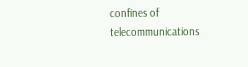confines of telecommunications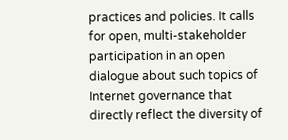practices and policies. It calls for open, multi-stakeholder participation in an open dialogue about such topics of Internet governance that directly reflect the diversity of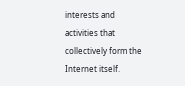interests and activities that collectively form the Internet itself.